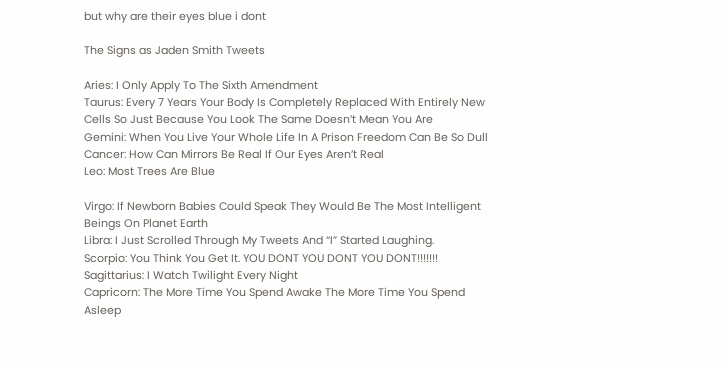but why are their eyes blue i dont

The Signs as Jaden Smith Tweets

Aries: I Only Apply To The Sixth Amendment
Taurus: Every 7 Years Your Body Is Completely Replaced With Entirely New Cells So Just Because You Look The Same Doesn’t Mean You Are
Gemini: When You Live Your Whole Life In A Prison Freedom Can Be So Dull
Cancer: How Can Mirrors Be Real If Our Eyes Aren’t Real
Leo: Most Trees Are Blue

Virgo: If Newborn Babies Could Speak They Would Be The Most Intelligent Beings On Planet Earth
Libra: I Just Scrolled Through My Tweets And “I” Started Laughing.
Scorpio: You Think You Get It. YOU DONT YOU DONT YOU DONT!!!!!!!
Sagittarius: I Watch Twilight Every Night
Capricorn: The More Time You Spend Awake The More Time You Spend Asleep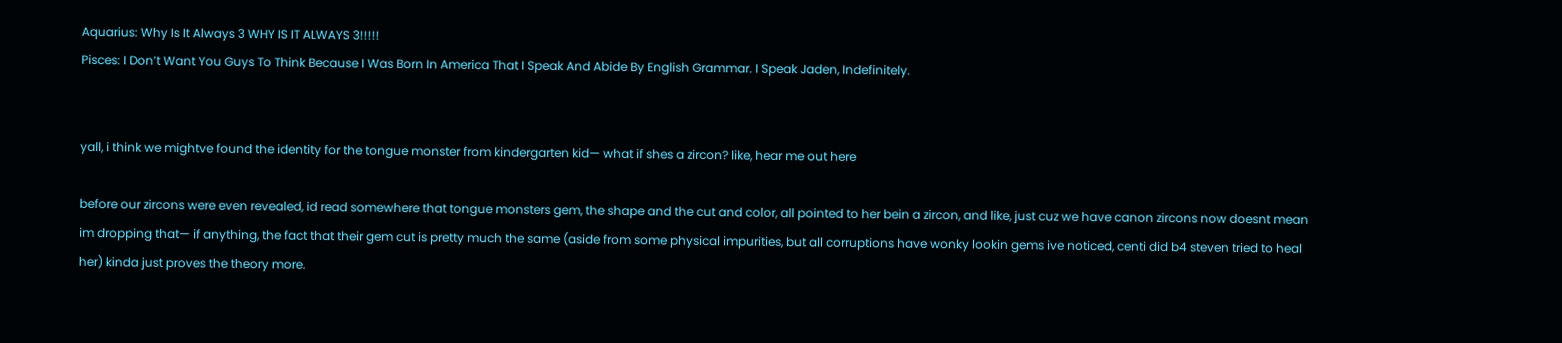Aquarius: Why Is It Always 3 WHY IS IT ALWAYS 3!!!!!
Pisces: I Don’t Want You Guys To Think Because I Was Born In America That I Speak And Abide By English Grammar. I Speak Jaden, Indefinitely.


yall, i think we mightve found the identity for the tongue monster from kindergarten kid— what if shes a zircon? like, hear me out here

before our zircons were even revealed, id read somewhere that tongue monsters gem, the shape and the cut and color, all pointed to her bein a zircon, and like, just cuz we have canon zircons now doesnt mean im dropping that— if anything, the fact that their gem cut is pretty much the same (aside from some physical impurities, but all corruptions have wonky lookin gems ive noticed, centi did b4 steven tried to heal her) kinda just proves the theory more.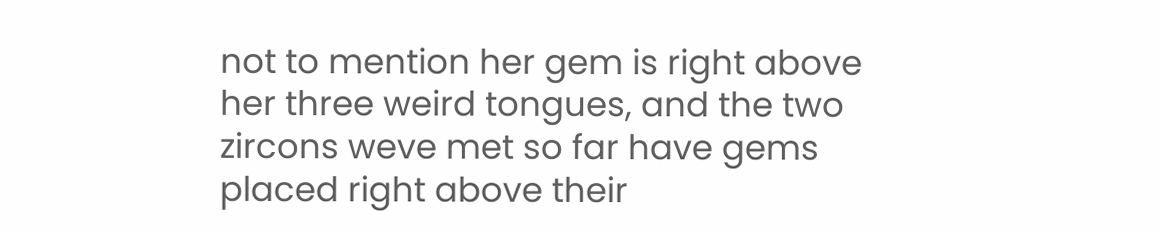not to mention her gem is right above her three weird tongues, and the two zircons weve met so far have gems placed right above their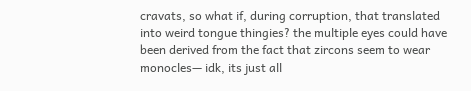cravats, so what if, during corruption, that translated into weird tongue thingies? the multiple eyes could have been derived from the fact that zircons seem to wear monocles— idk, its just all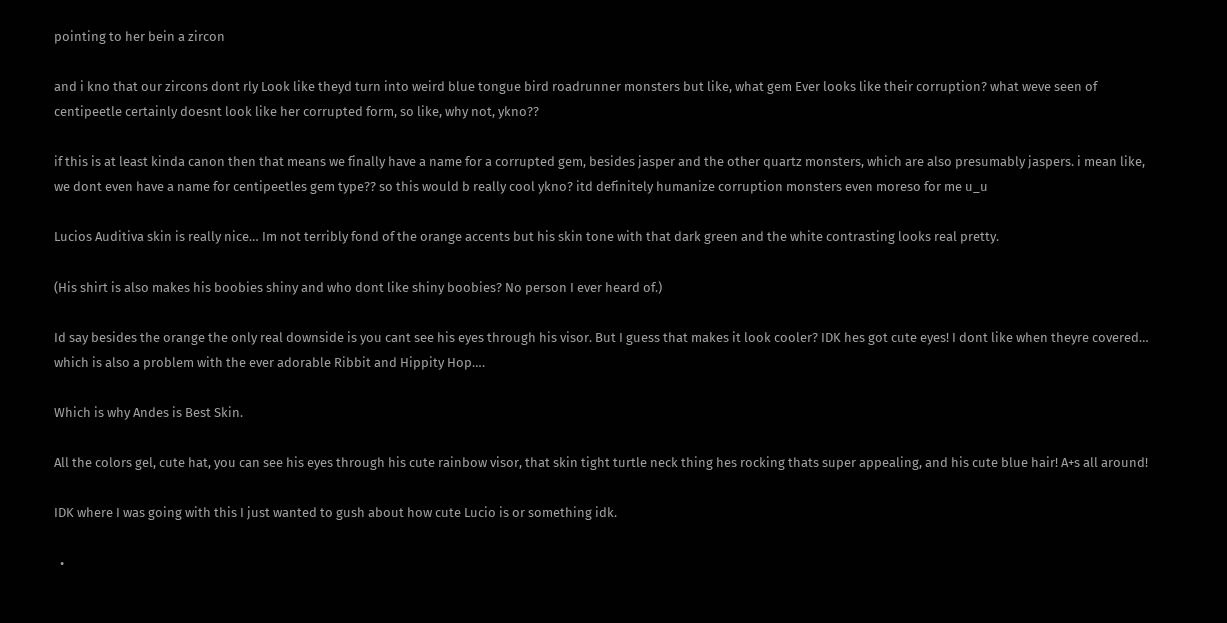pointing to her bein a zircon

and i kno that our zircons dont rly Look like theyd turn into weird blue tongue bird roadrunner monsters but like, what gem Ever looks like their corruption? what weve seen of centipeetle certainly doesnt look like her corrupted form, so like, why not, ykno??

if this is at least kinda canon then that means we finally have a name for a corrupted gem, besides jasper and the other quartz monsters, which are also presumably jaspers. i mean like, we dont even have a name for centipeetles gem type?? so this would b really cool ykno? itd definitely humanize corruption monsters even moreso for me u_u

Lucios Auditiva skin is really nice… Im not terribly fond of the orange accents but his skin tone with that dark green and the white contrasting looks real pretty.

(His shirt is also makes his boobies shiny and who dont like shiny boobies? No person I ever heard of.)

Id say besides the orange the only real downside is you cant see his eyes through his visor. But I guess that makes it look cooler? IDK hes got cute eyes! I dont like when theyre covered… which is also a problem with the ever adorable Ribbit and Hippity Hop….

Which is why Andes is Best Skin.

All the colors gel, cute hat, you can see his eyes through his cute rainbow visor, that skin tight turtle neck thing hes rocking thats super appealing, and his cute blue hair! A+s all around!

IDK where I was going with this I just wanted to gush about how cute Lucio is or something idk.

  •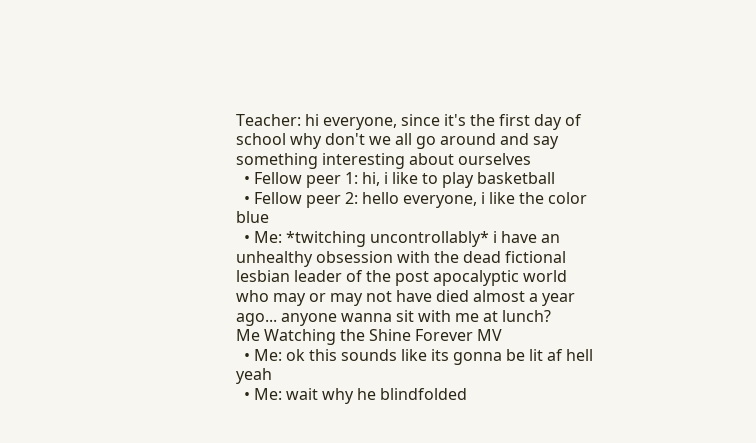Teacher: hi everyone, since it's the first day of school why don't we all go around and say something interesting about ourselves
  • Fellow peer 1: hi, i like to play basketball
  • Fellow peer 2: hello everyone, i like the color blue
  • Me: *twitching uncontrollably* i have an unhealthy obsession with the dead fictional lesbian leader of the post apocalyptic world who may or may not have died almost a year ago... anyone wanna sit with me at lunch?
Me Watching the Shine Forever MV
  • Me: ok this sounds like its gonna be lit af hell yeah
  • Me: wait why he blindfolded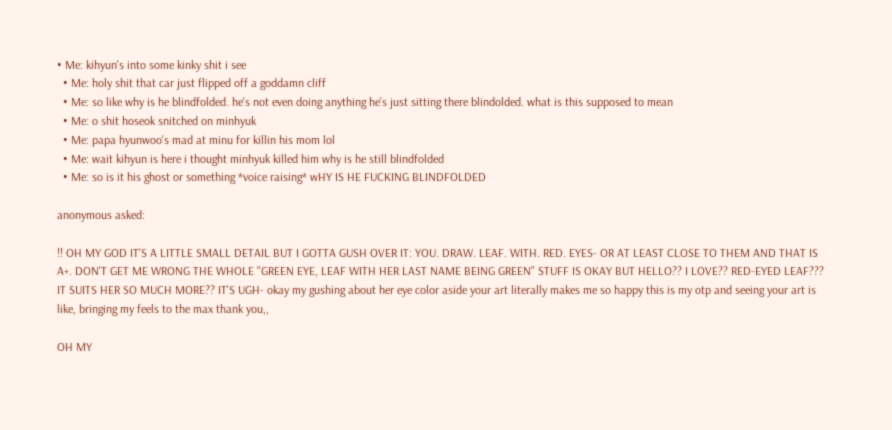• Me: kihyun's into some kinky shit i see
  • Me: holy shit that car just flipped off a goddamn cliff
  • Me: so like why is he blindfolded. he's not even doing anything he's just sitting there blindolded. what is this supposed to mean
  • Me: o shit hoseok snitched on minhyuk
  • Me: papa hyunwoo's mad at minu for killin his mom lol
  • Me: wait kihyun is here i thought minhyuk killed him why is he still blindfolded
  • Me: so is it his ghost or something *voice raising* wHY IS HE FUCKING BLINDFOLDED

anonymous asked:

!! OH MY GOD IT'S A LITTLE SMALL DETAIL BUT I GOTTA GUSH OVER IT: YOU. DRAW. LEAF. WITH. RED. EYES- OR AT LEAST CLOSE TO THEM AND THAT IS A+. DON'T GET ME WRONG THE WHOLE "GREEN EYE, LEAF WITH HER LAST NAME BEING GREEN" STUFF IS OKAY BUT HELLO?? I LOVE?? RED-EYED LEAF??? IT SUITS HER SO MUCH MORE?? IT'S UGH- okay my gushing about her eye color aside your art literally makes me so happy this is my otp and seeing your art is like, bringing my feels to the max thank you,,

OH MY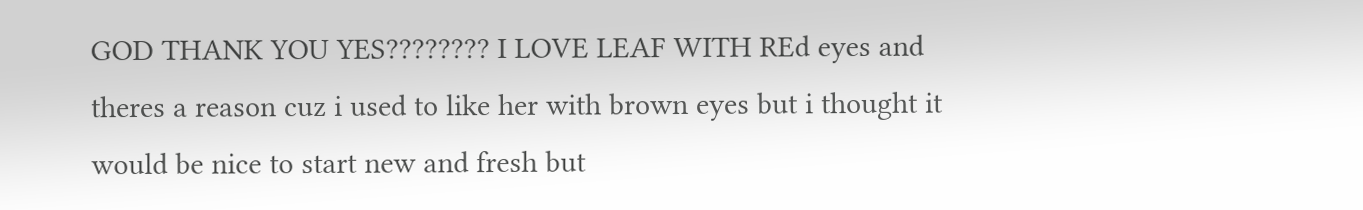GOD THANK YOU YES???????? I LOVE LEAF WITH REd eyes and theres a reason cuz i used to like her with brown eyes but i thought it would be nice to start new and fresh but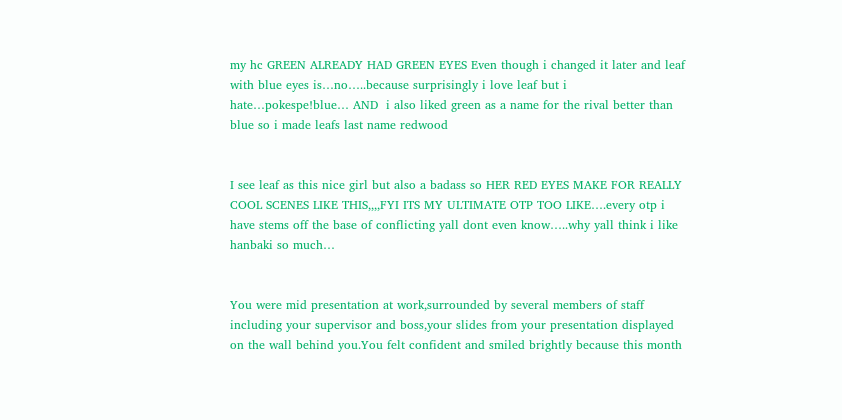my hc GREEN ALREADY HAD GREEN EYES Even though i changed it later and leaf with blue eyes is…no…..because surprisingly i love leaf but i hate…pokespe!blue… AND  i also liked green as a name for the rival better than blue so i made leafs last name redwood


I see leaf as this nice girl but also a badass so HER RED EYES MAKE FOR REALLY COOL SCENES LIKE THIS,,,,FYI ITS MY ULTIMATE OTP TOO LIKE….every otp i have stems off the base of conflicting yall dont even know…..why yall think i like hanbaki so much…


You were mid presentation at work,surrounded by several members of staff including your supervisor and boss,your slides from your presentation displayed on the wall behind you.You felt confident and smiled brightly because this month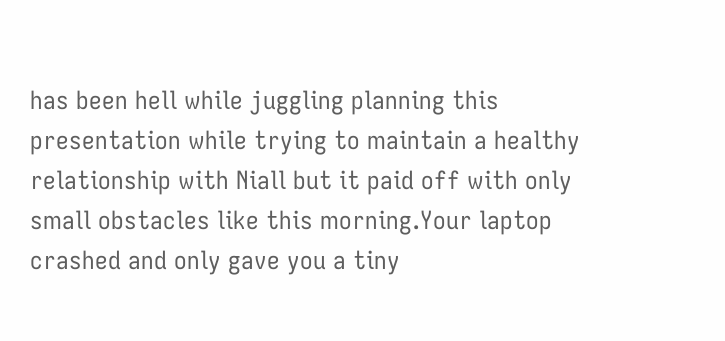has been hell while juggling planning this presentation while trying to maintain a healthy relationship with Niall but it paid off with only small obstacles like this morning.Your laptop crashed and only gave you a tiny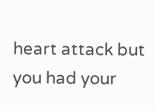heart attack but you had your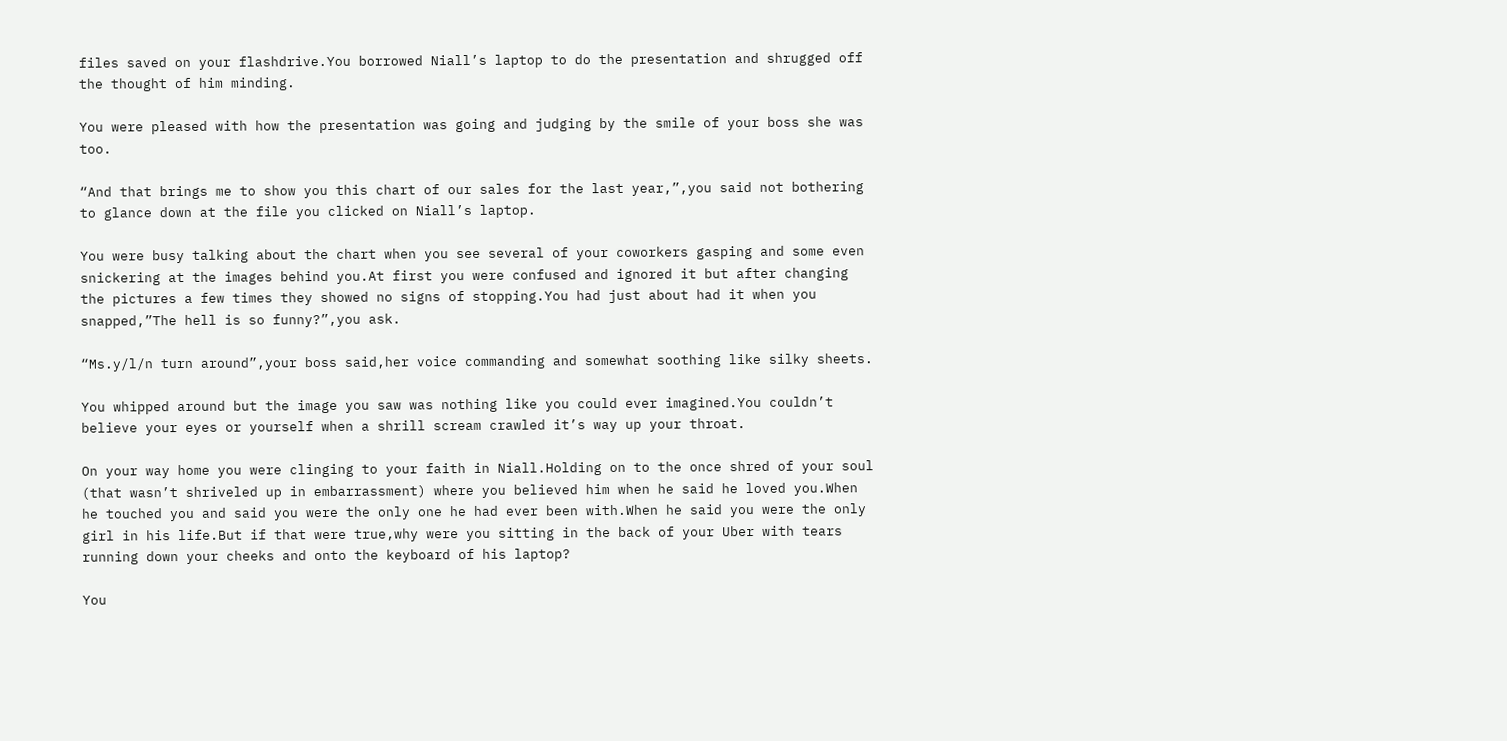files saved on your flashdrive.You borrowed Niall’s laptop to do the presentation and shrugged off the thought of him minding.

You were pleased with how the presentation was going and judging by the smile of your boss she was too.

“And that brings me to show you this chart of our sales for the last year,”,you said not bothering to glance down at the file you clicked on Niall’s laptop.

You were busy talking about the chart when you see several of your coworkers gasping and some even snickering at the images behind you.At first you were confused and ignored it but after changing the pictures a few times they showed no signs of stopping.You had just about had it when you snapped,”The hell is so funny?”,you ask.

“Ms.y/l/n turn around”,your boss said,her voice commanding and somewhat soothing like silky sheets.

You whipped around but the image you saw was nothing like you could ever imagined.You couldn’t believe your eyes or yourself when a shrill scream crawled it’s way up your throat.

On your way home you were clinging to your faith in Niall.Holding on to the once shred of your soul (that wasn’t shriveled up in embarrassment) where you believed him when he said he loved you.When he touched you and said you were the only one he had ever been with.When he said you were the only girl in his life.But if that were true,why were you sitting in the back of your Uber with tears running down your cheeks and onto the keyboard of his laptop?

You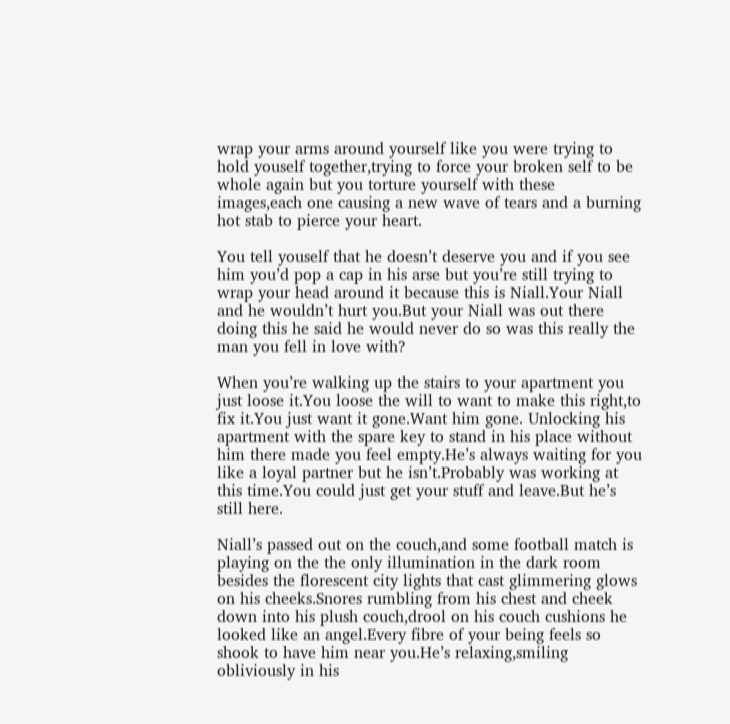wrap your arms around yourself like you were trying to hold youself together,trying to force your broken self to be whole again but you torture yourself with these images,each one causing a new wave of tears and a burning hot stab to pierce your heart.

You tell youself that he doesn’t deserve you and if you see him you’d pop a cap in his arse but you’re still trying to wrap your head around it because this is Niall.Your Niall and he wouldn’t hurt you.But your Niall was out there doing this he said he would never do so was this really the man you fell in love with?

When you’re walking up the stairs to your apartment you just loose it.You loose the will to want to make this right,to fix it.You just want it gone.Want him gone. Unlocking his apartment with the spare key to stand in his place without him there made you feel empty.He’s always waiting for you like a loyal partner but he isn’t.Probably was working at this time.You could just get your stuff and leave.But he’s still here.

Niall’s passed out on the couch,and some football match is playing on the the only illumination in the dark room besides the florescent city lights that cast glimmering glows on his cheeks.Snores rumbling from his chest and cheek down into his plush couch,drool on his couch cushions he looked like an angel.Every fibre of your being feels so shook to have him near you.He’s relaxing,smiling obliviously in his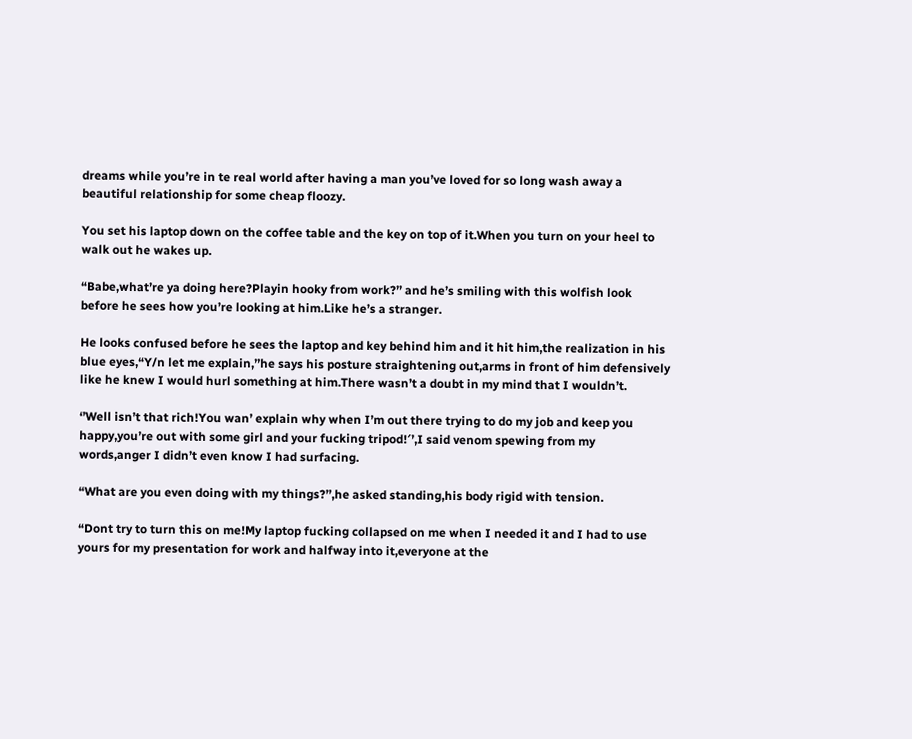dreams while you’re in te real world after having a man you’ve loved for so long wash away a beautiful relationship for some cheap floozy.

You set his laptop down on the coffee table and the key on top of it.When you turn on your heel to walk out he wakes up.

“Babe,what’re ya doing here?Playin hooky from work?’’ and he’s smiling with this wolfish look before he sees how you’re looking at him.Like he’s a stranger.

He looks confused before he sees the laptop and key behind him and it hit him,the realization in his blue eyes,“Y/n let me explain,’’he says his posture straightening out,arms in front of him defensively like he knew I would hurl something at him.There wasn’t a doubt in my mind that I wouldn’t.

‘’Well isn’t that rich!You wan’ explain why when I’m out there trying to do my job and keep you happy,you’re out with some girl and your fucking tripod!′’,I said venom spewing from my words,anger I didn’t even know I had surfacing.

“What are you even doing with my things?’’,he asked standing,his body rigid with tension.

“Dont try to turn this on me!My laptop fucking collapsed on me when I needed it and I had to use yours for my presentation for work and halfway into it,everyone at the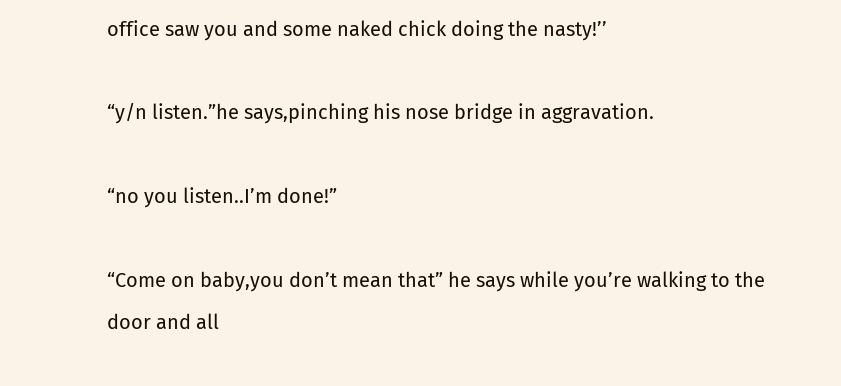office saw you and some naked chick doing the nasty!’’

“y/n listen.”he says,pinching his nose bridge in aggravation.

“no you listen..I’m done!”

“Come on baby,you don’t mean that” he says while you’re walking to the door and all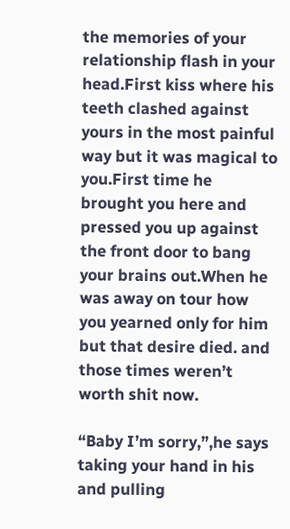the memories of your relationship flash in your head.First kiss where his teeth clashed against yours in the most painful way but it was magical to you.First time he brought you here and pressed you up against the front door to bang your brains out.When he was away on tour how you yearned only for him but that desire died. and those times weren’t worth shit now.

“Baby I’m sorry,”,he says taking your hand in his and pulling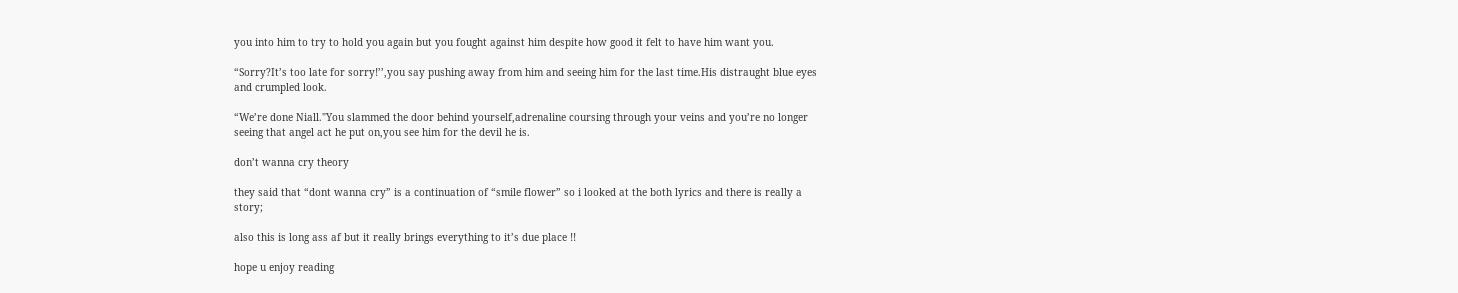you into him to try to hold you again but you fought against him despite how good it felt to have him want you.

“Sorry?It’s too late for sorry!’’,you say pushing away from him and seeing him for the last time.His distraught blue eyes and crumpled look.

“We’re done Niall."You slammed the door behind yourself,adrenaline coursing through your veins and you’re no longer seeing that angel act he put on,you see him for the devil he is.

don’t wanna cry theory

they said that “dont wanna cry” is a continuation of “smile flower” so i looked at the both lyrics and there is really a story;

also this is long ass af but it really brings everything to it’s due place !!

hope u enjoy reading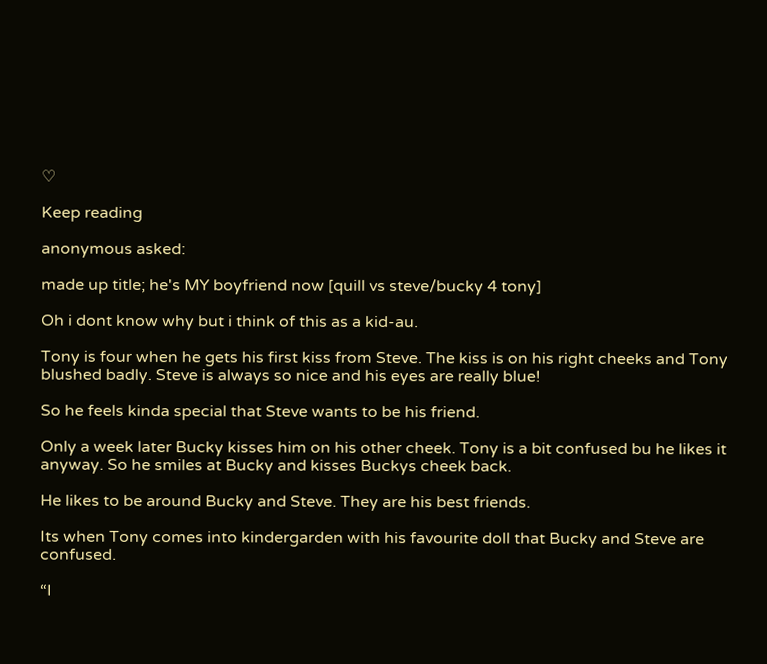♡

Keep reading

anonymous asked:

made up title; he's MY boyfriend now [quill vs steve/bucky 4 tony]

Oh i dont know why but i think of this as a kid-au.

Tony is four when he gets his first kiss from Steve. The kiss is on his right cheeks and Tony blushed badly. Steve is always so nice and his eyes are really blue!

So he feels kinda special that Steve wants to be his friend.

Only a week later Bucky kisses him on his other cheek. Tony is a bit confused bu he likes it anyway. So he smiles at Bucky and kisses Buckys cheek back.

He likes to be around Bucky and Steve. They are his best friends.

Its when Tony comes into kindergarden with his favourite doll that Bucky and Steve are confused.

“I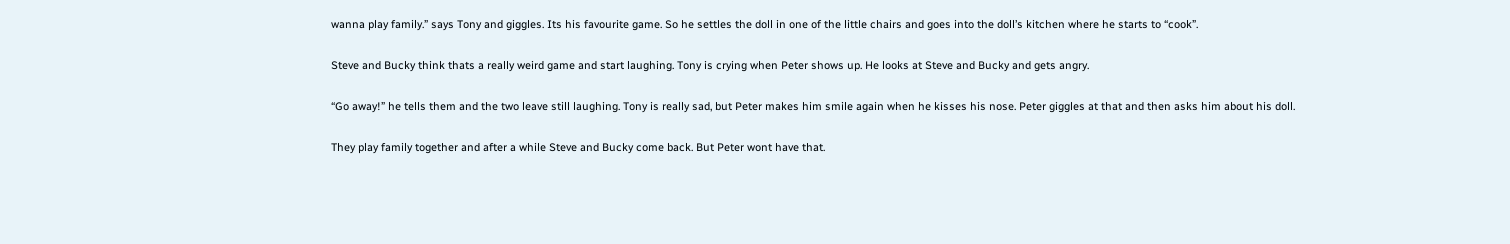wanna play family.” says Tony and giggles. Its his favourite game. So he settles the doll in one of the little chairs and goes into the doll’s kitchen where he starts to “cook”.

Steve and Bucky think thats a really weird game and start laughing. Tony is crying when Peter shows up. He looks at Steve and Bucky and gets angry.

“Go away!” he tells them and the two leave still laughing. Tony is really sad, but Peter makes him smile again when he kisses his nose. Peter giggles at that and then asks him about his doll.

They play family together and after a while Steve and Bucky come back. But Peter wont have that.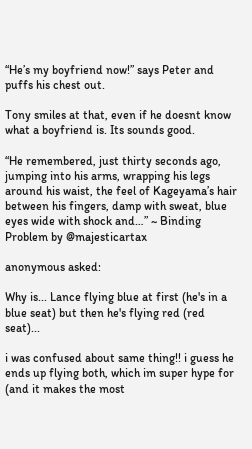“He’s my boyfriend now!” says Peter and puffs his chest out.

Tony smiles at that, even if he doesnt know what a boyfriend is. Its sounds good.

“He remembered, just thirty seconds ago, jumping into his arms, wrapping his legs around his waist, the feel of Kageyama’s hair between his fingers, damp with sweat, blue eyes wide with shock and…” ~ Binding Problem by @majesticartax

anonymous asked:

Why is... Lance flying blue at first (he's in a blue seat) but then he's flying red (red seat)...

i was confused about same thing!! i guess he ends up flying both, which im super hype for (and it makes the most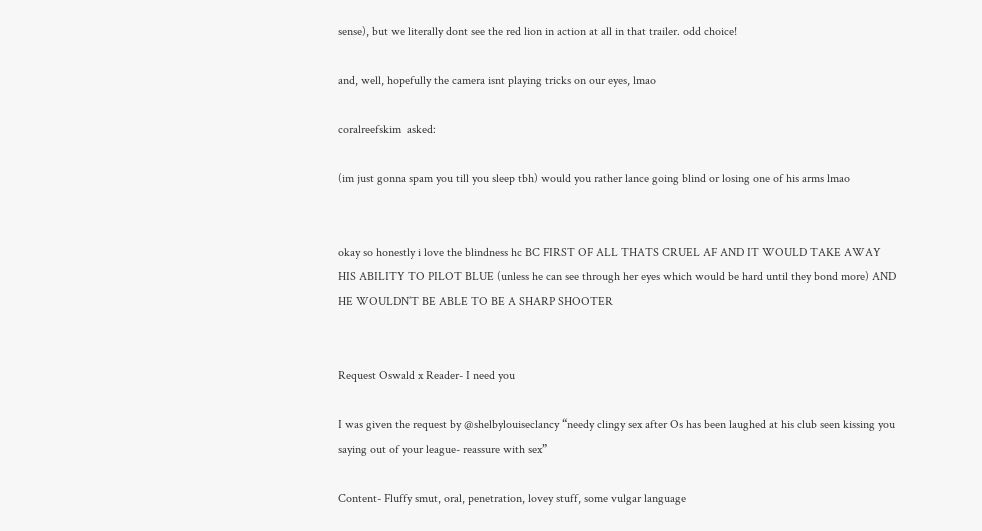sense), but we literally dont see the red lion in action at all in that trailer. odd choice!

and, well, hopefully the camera isnt playing tricks on our eyes, lmao

coralreefskim  asked:

(im just gonna spam you till you sleep tbh) would you rather lance going blind or losing one of his arms lmao


okay so honestly i love the blindness hc BC FIRST OF ALL THATS CRUEL AF AND IT WOULD TAKE AWAY HIS ABILITY TO PILOT BLUE (unless he can see through her eyes which would be hard until they bond more) AND HE WOULDN’T BE ABLE TO BE A SHARP SHOOTER


Request Oswald x Reader- I need you

I was given the request by @shelbylouiseclancy “needy clingy sex after Os has been laughed at his club seen kissing you saying out of your league- reassure with sex”

Content- Fluffy smut, oral, penetration, lovey stuff, some vulgar language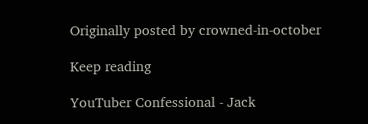Originally posted by crowned-in-october

Keep reading

YouTuber Confessional - Jack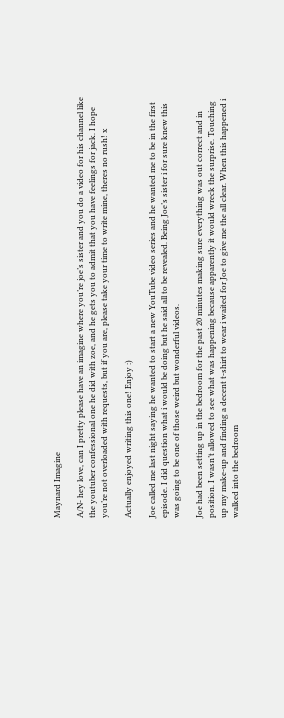Maynard Imagine

A/N- hey love, can I pretty please have an imagine where you’re joe’s sister and you do a video for his channel like the youtuber confessional one he did with zoe, and he gets you to admit that you have feelings for jack. I hope you’re not overloaded with requests, but if you are, please take your time to write mine, theres no rush! x

Actually enjoyed writing this one! Enjoy :)

Joe called me last night saying he wanted to start a new YouTube video series and he wanted me to be in the first episode. I did question what i would be doing but he said all to be revealed. Being Joe’s sister i for sure knew this was going to be one of those weird but wonderful videos.

Joe had been setting up in the bedroom for the past 20 minutes making sure everything was out correct and in position. I wasn’t allowed to see what was happening because apparently it would wreck the surprise. Touching up my make-up and finding a decent t-shirt to wear i waited for Joe to give me the all clear. When this happened i walked into the bedroom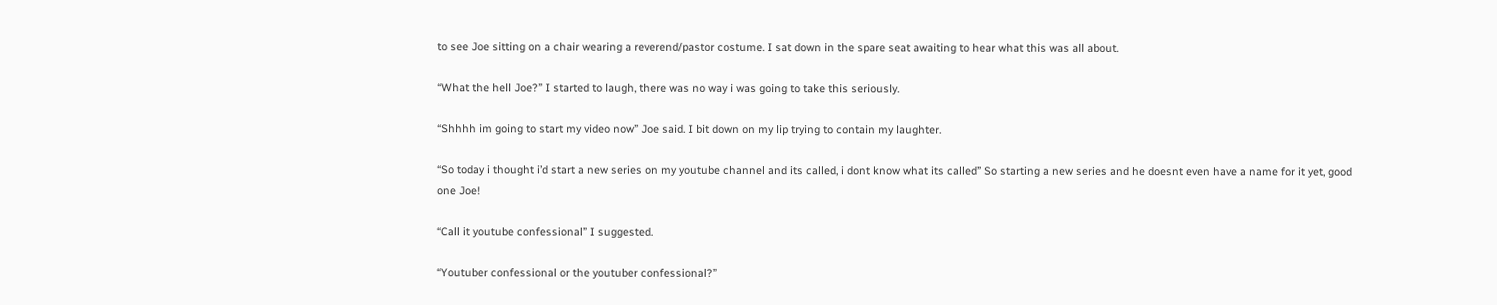to see Joe sitting on a chair wearing a reverend/pastor costume. I sat down in the spare seat awaiting to hear what this was all about.

“What the hell Joe?” I started to laugh, there was no way i was going to take this seriously.

“Shhhh im going to start my video now” Joe said. I bit down on my lip trying to contain my laughter.

“So today i thought i’d start a new series on my youtube channel and its called, i dont know what its called” So starting a new series and he doesnt even have a name for it yet, good one Joe!

“Call it youtube confessional” I suggested.

“Youtuber confessional or the youtuber confessional?”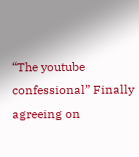“The youtube confessional” Finally agreeing on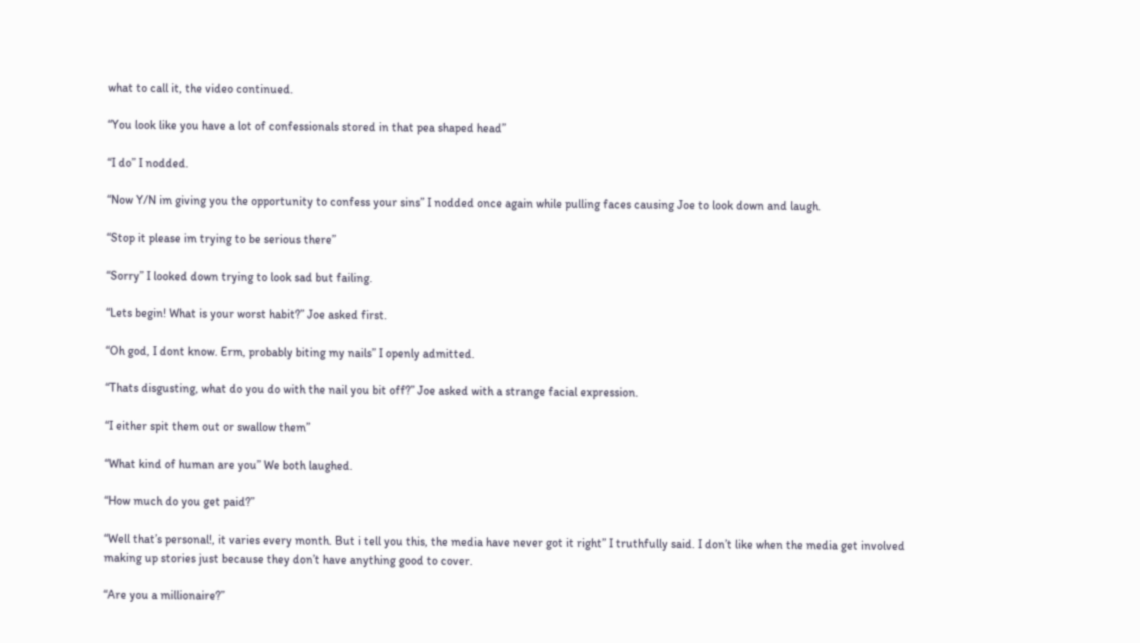what to call it, the video continued.

“You look like you have a lot of confessionals stored in that pea shaped head”

“I do” I nodded.

“Now Y/N im giving you the opportunity to confess your sins” I nodded once again while pulling faces causing Joe to look down and laugh.

“Stop it please im trying to be serious there”

“Sorry” I looked down trying to look sad but failing.

“Lets begin! What is your worst habit?” Joe asked first.

“Oh god, I dont know. Erm, probably biting my nails” I openly admitted.

“Thats disgusting, what do you do with the nail you bit off?” Joe asked with a strange facial expression.

“I either spit them out or swallow them”

“What kind of human are you” We both laughed.

“How much do you get paid?”

“Well that’s personal!, it varies every month. But i tell you this, the media have never got it right” I truthfully said. I don’t like when the media get involved making up stories just because they don’t have anything good to cover.

“Are you a millionaire?”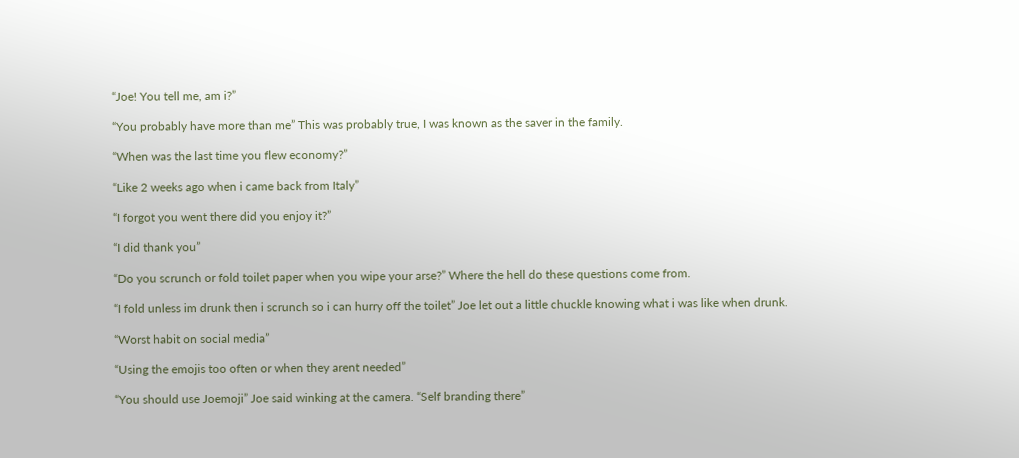“Joe! You tell me, am i?”

“You probably have more than me” This was probably true, I was known as the saver in the family.

“When was the last time you flew economy?”

“Like 2 weeks ago when i came back from Italy”

“I forgot you went there did you enjoy it?”

“I did thank you”

“Do you scrunch or fold toilet paper when you wipe your arse?” Where the hell do these questions come from.

“I fold unless im drunk then i scrunch so i can hurry off the toilet” Joe let out a little chuckle knowing what i was like when drunk.

“Worst habit on social media”

“Using the emojis too often or when they arent needed”

“You should use Joemoji” Joe said winking at the camera. “Self branding there”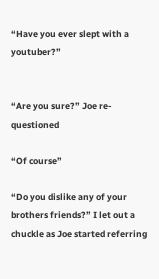“Have you ever slept with a youtuber?”


“Are you sure?” Joe re-questioned

“Of course”

“Do you dislike any of your brothers friends?” I let out a chuckle as Joe started referring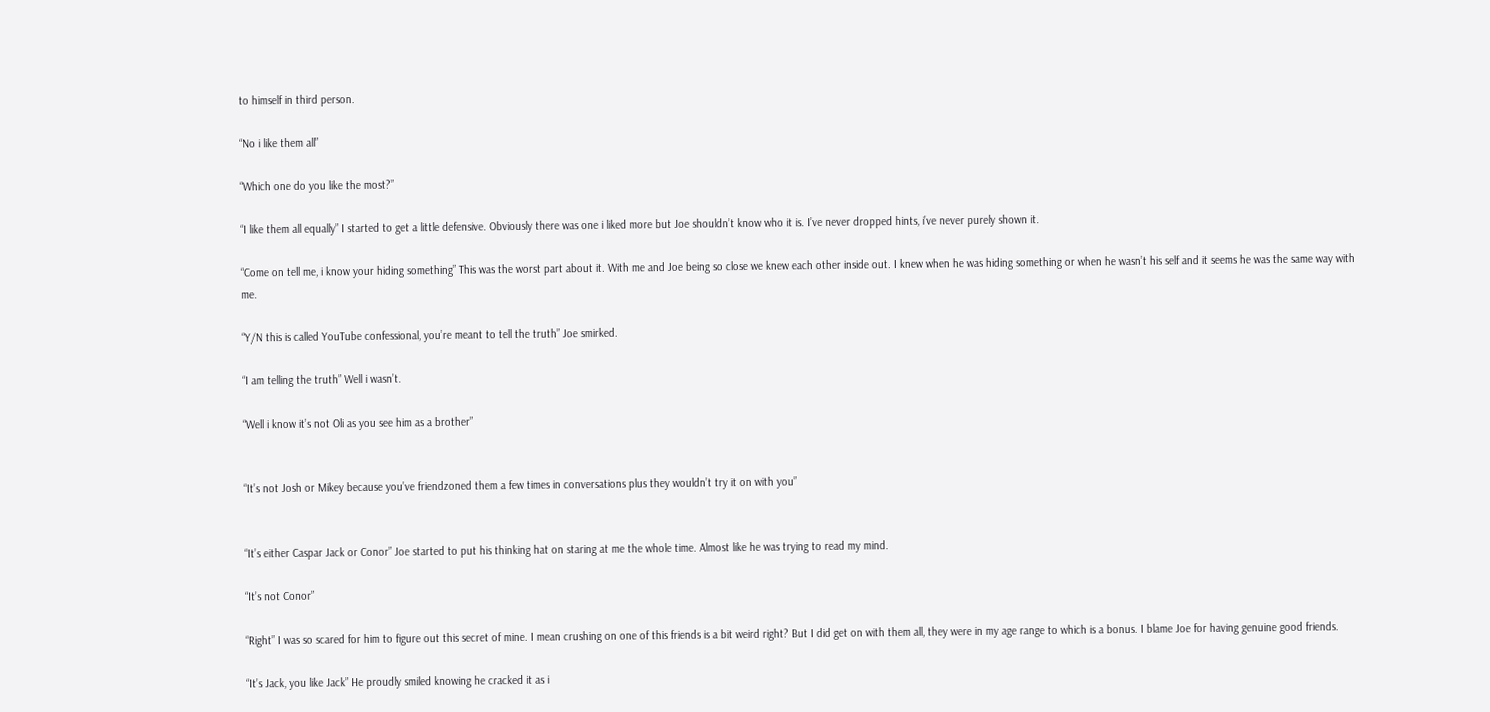to himself in third person.

“No i like them all”

“Which one do you like the most?”

“I like them all equally” I started to get a little defensive. Obviously there was one i liked more but Joe shouldn’t know who it is. I’ve never dropped hints, i’ve never purely shown it.

“Come on tell me, i know your hiding something” This was the worst part about it. With me and Joe being so close we knew each other inside out. I knew when he was hiding something or when he wasn’t his self and it seems he was the same way with me.

“Y/N this is called YouTube confessional, you’re meant to tell the truth” Joe smirked.

“I am telling the truth” Well i wasn’t.

“Well i know it’s not Oli as you see him as a brother”


“It’s not Josh or Mikey because you’ve friendzoned them a few times in conversations plus they wouldn’t try it on with you”


“It’s either Caspar Jack or Conor” Joe started to put his thinking hat on staring at me the whole time. Almost like he was trying to read my mind.

“It’s not Conor”

“Right” I was so scared for him to figure out this secret of mine. I mean crushing on one of this friends is a bit weird right? But I did get on with them all, they were in my age range to which is a bonus. I blame Joe for having genuine good friends.

“It’s Jack, you like Jack” He proudly smiled knowing he cracked it as i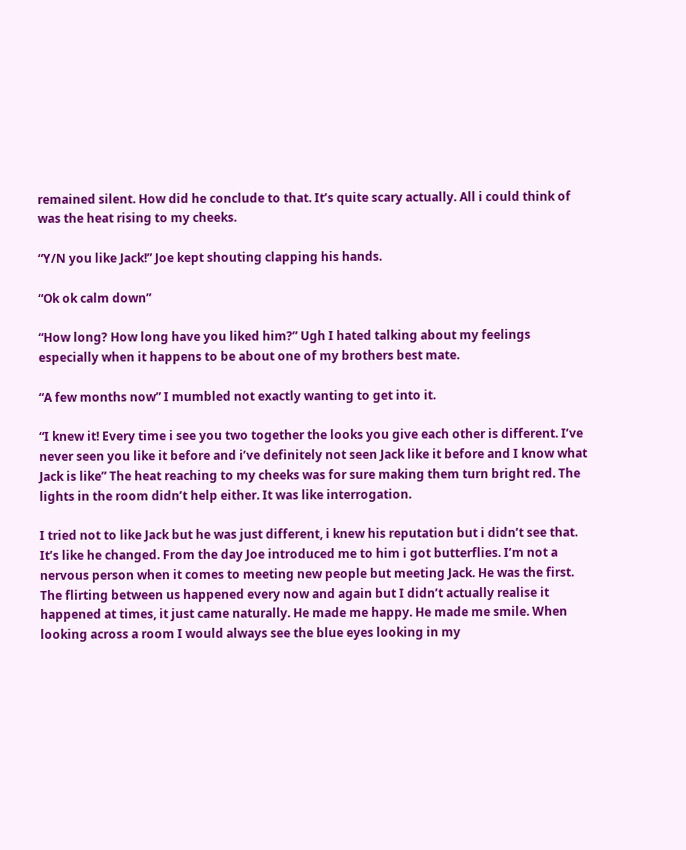remained silent. How did he conclude to that. It’s quite scary actually. All i could think of was the heat rising to my cheeks.

“Y/N you like Jack!” Joe kept shouting clapping his hands.

“Ok ok calm down”

“How long? How long have you liked him?” Ugh I hated talking about my feelings especially when it happens to be about one of my brothers best mate.

“A few months now” I mumbled not exactly wanting to get into it.

“I knew it! Every time i see you two together the looks you give each other is different. I’ve never seen you like it before and i’ve definitely not seen Jack like it before and I know what Jack is like” The heat reaching to my cheeks was for sure making them turn bright red. The lights in the room didn’t help either. It was like interrogation.

I tried not to like Jack but he was just different, i knew his reputation but i didn’t see that. It’s like he changed. From the day Joe introduced me to him i got butterflies. I’m not a nervous person when it comes to meeting new people but meeting Jack. He was the first. The flirting between us happened every now and again but I didn’t actually realise it happened at times, it just came naturally. He made me happy. He made me smile. When looking across a room I would always see the blue eyes looking in my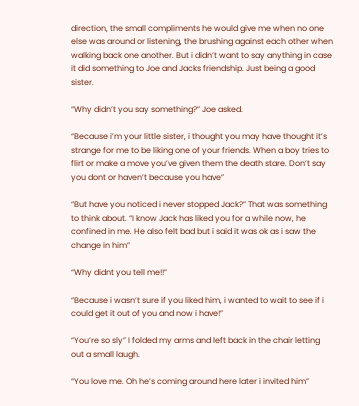direction, the small compliments he would give me when no one else was around or listening, the brushing against each other when walking back one another. But i didn’t want to say anything in case it did something to Joe and Jacks friendship. Just being a good sister.

“Why didn’t you say something?” Joe asked.

“Because i’m your little sister, i thought you may have thought it’s strange for me to be liking one of your friends. When a boy tries to flirt or make a move you’ve given them the death stare. Don’t say you dont or haven’t because you have”

“But have you noticed i never stopped Jack?” That was something to think about. “I know Jack has liked you for a while now, he confined in me. He also felt bad but i said it was ok as i saw the change in him”

“Why didnt you tell me!!”

“Because i wasn’t sure if you liked him, i wanted to wait to see if i could get it out of you and now i have!”

“You’re so sly” I folded my arms and left back in the chair letting out a small laugh.

“You love me. Oh he’s coming around here later i invited him”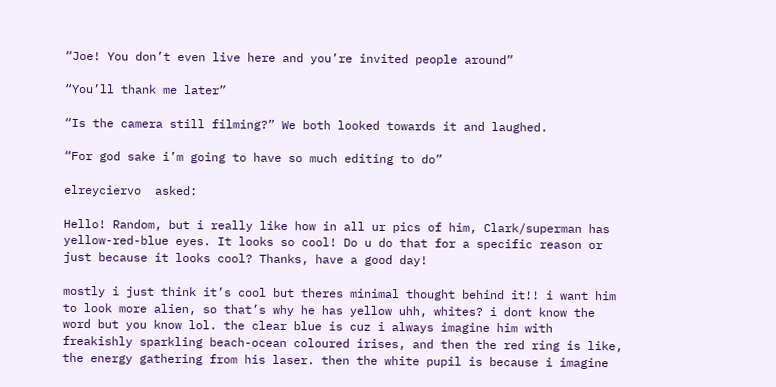“Joe! You don’t even live here and you’re invited people around”

“You’ll thank me later”

“Is the camera still filming?” We both looked towards it and laughed.

“For god sake i’m going to have so much editing to do”

elreyciervo  asked:

Hello! Random, but i really like how in all ur pics of him, Clark/superman has yellow-red-blue eyes. It looks so cool! Do u do that for a specific reason or just because it looks cool? Thanks, have a good day!

mostly i just think it’s cool but theres minimal thought behind it!! i want him to look more alien, so that’s why he has yellow uhh, whites? i dont know the word but you know lol. the clear blue is cuz i always imagine him with freakishly sparkling beach-ocean coloured irises, and then the red ring is like, the energy gathering from his laser. then the white pupil is because i imagine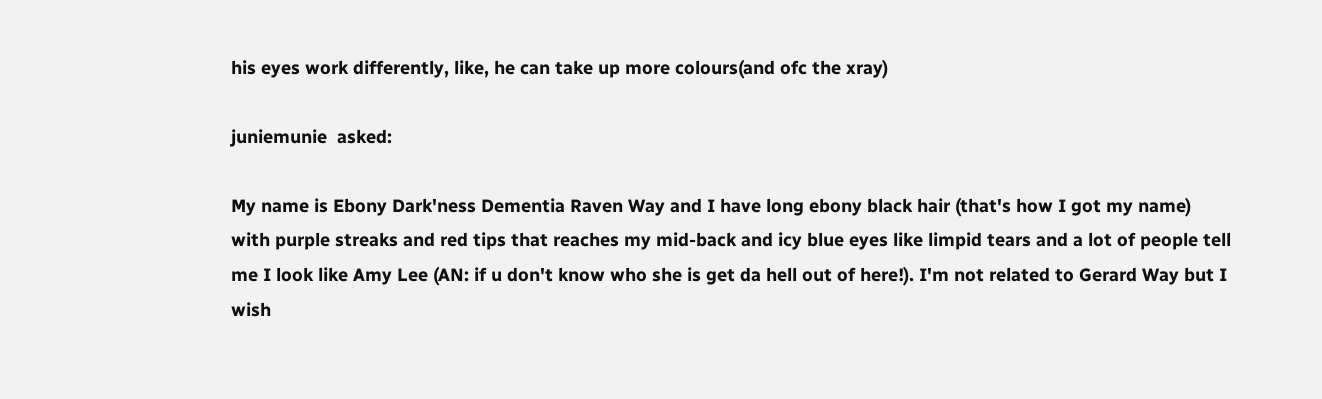his eyes work differently, like, he can take up more colours(and ofc the xray)

juniemunie  asked:

My name is Ebony Dark'ness Dementia Raven Way and I have long ebony black hair (that's how I got my name) with purple streaks and red tips that reaches my mid-back and icy blue eyes like limpid tears and a lot of people tell me I look like Amy Lee (AN: if u don't know who she is get da hell out of here!). I'm not related to Gerard Way but I wish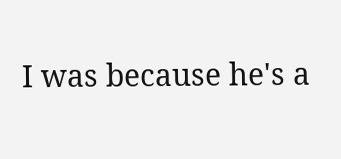I was because he's a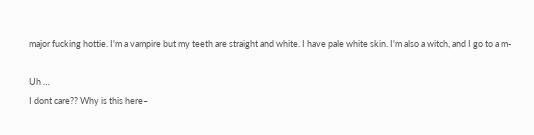major fucking hottie. I'm a vampire but my teeth are straight and white. I have pale white skin. I'm also a witch, and I go to a m-

Uh …
I dont care?? Why is this here–